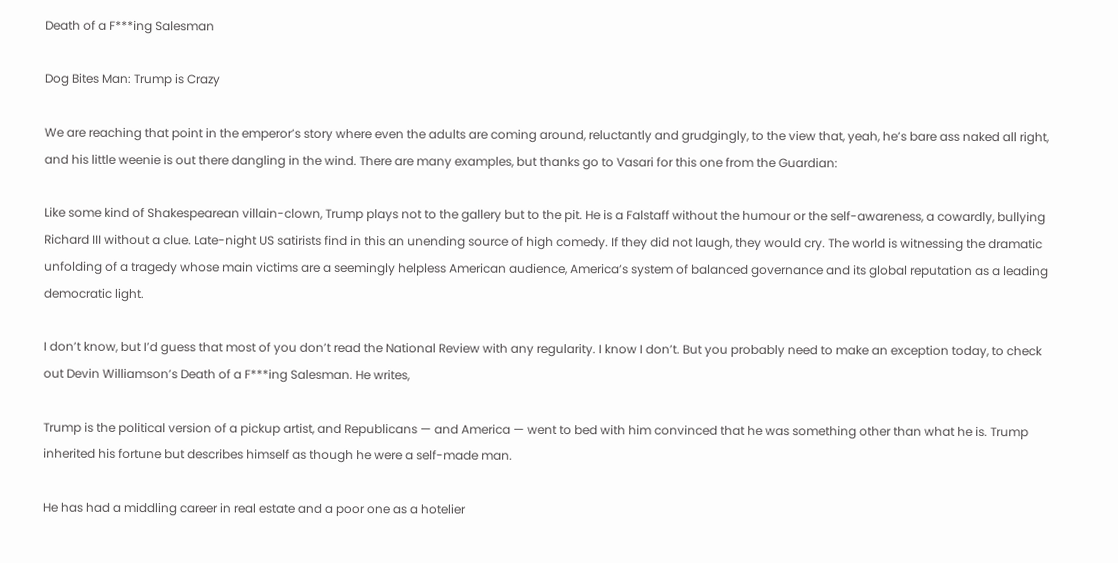Death of a F***ing Salesman

Dog Bites Man: Trump is Crazy

We are reaching that point in the emperor’s story where even the adults are coming around, reluctantly and grudgingly, to the view that, yeah, he’s bare ass naked all right, and his little weenie is out there dangling in the wind. There are many examples, but thanks go to Vasari for this one from the Guardian:

Like some kind of Shakespearean villain-clown, Trump plays not to the gallery but to the pit. He is a Falstaff without the humour or the self-awareness, a cowardly, bullying Richard III without a clue. Late-night US satirists find in this an unending source of high comedy. If they did not laugh, they would cry. The world is witnessing the dramatic unfolding of a tragedy whose main victims are a seemingly helpless American audience, America’s system of balanced governance and its global reputation as a leading democratic light.

I don’t know, but I’d guess that most of you don’t read the National Review with any regularity. I know I don’t. But you probably need to make an exception today, to check out Devin Williamson’s Death of a F***ing Salesman. He writes,

Trump is the political version of a pickup artist, and Republicans — and America — went to bed with him convinced that he was something other than what he is. Trump inherited his fortune but describes himself as though he were a self-made man.

He has had a middling career in real estate and a poor one as a hotelier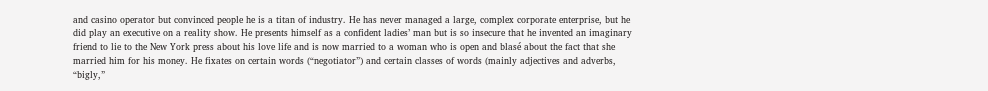and casino operator but convinced people he is a titan of industry. He has never managed a large, complex corporate enterprise, but he did play an executive on a reality show. He presents himself as a confident ladies’ man but is so insecure that he invented an imaginary friend to lie to the New York press about his love life and is now married to a woman who is open and blasé about the fact that she married him for his money. He fixates on certain words (“negotiator”) and certain classes of words (mainly adjectives and adverbs, “bigly,”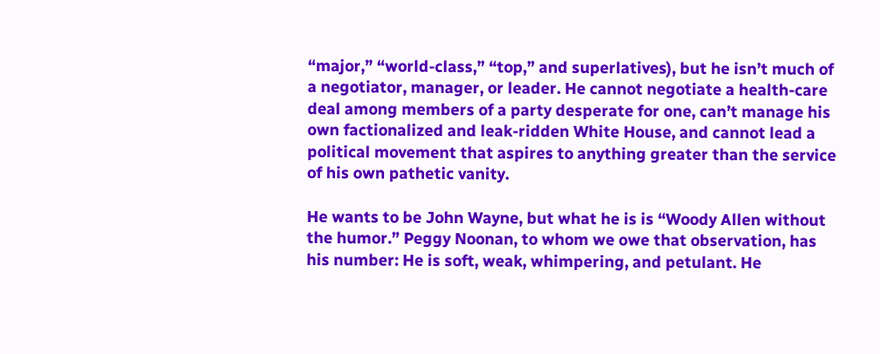“major,” “world-class,” “top,” and superlatives), but he isn’t much of a negotiator, manager, or leader. He cannot negotiate a health-care deal among members of a party desperate for one, can’t manage his own factionalized and leak-ridden White House, and cannot lead a political movement that aspires to anything greater than the service of his own pathetic vanity.

He wants to be John Wayne, but what he is is “Woody Allen without the humor.” Peggy Noonan, to whom we owe that observation, has his number: He is soft, weak, whimpering, and petulant. He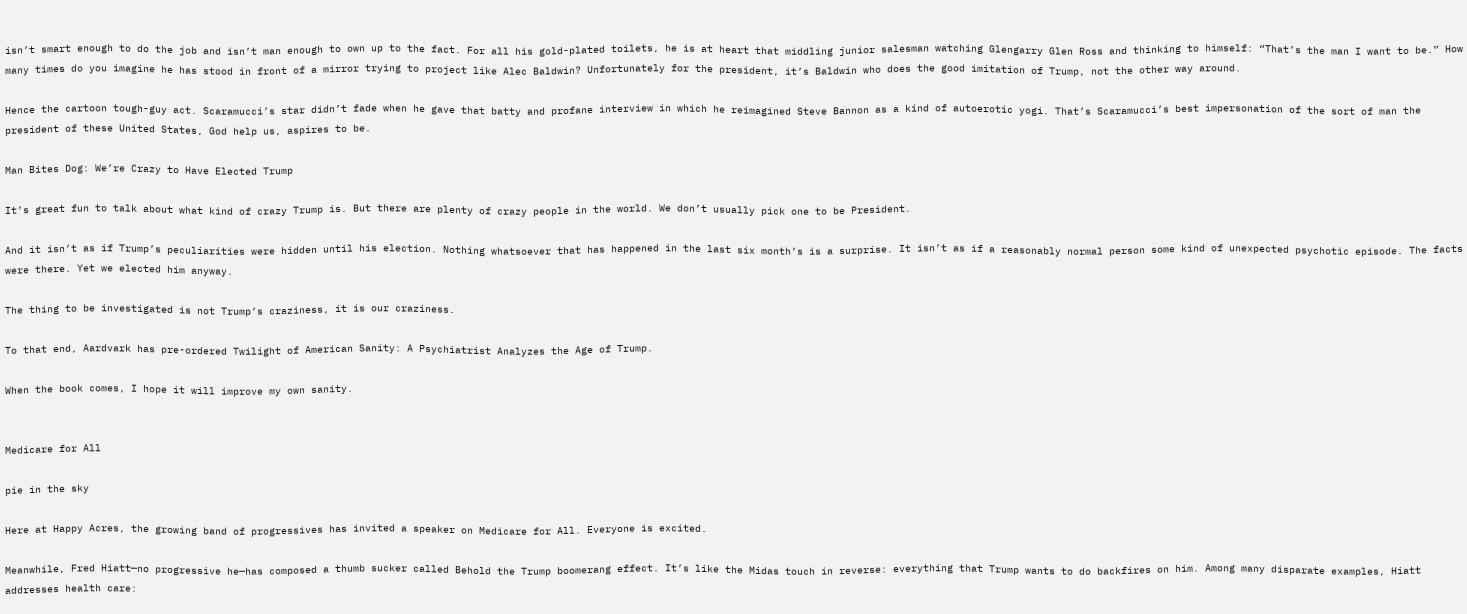isn’t smart enough to do the job and isn’t man enough to own up to the fact. For all his gold-plated toilets, he is at heart that middling junior salesman watching Glengarry Glen Ross and thinking to himself: “That’s the man I want to be.” How many times do you imagine he has stood in front of a mirror trying to project like Alec Baldwin? Unfortunately for the president, it’s Baldwin who does the good imitation of Trump, not the other way around.

Hence the cartoon tough-guy act. Scaramucci’s star didn’t fade when he gave that batty and profane interview in which he reimagined Steve Bannon as a kind of autoerotic yogi. That’s Scaramucci’s best impersonation of the sort of man the president of these United States, God help us, aspires to be.

Man Bites Dog: We’re Crazy to Have Elected Trump

It’s great fun to talk about what kind of crazy Trump is. But there are plenty of crazy people in the world. We don’t usually pick one to be President.

And it isn’t as if Trump’s peculiarities were hidden until his election. Nothing whatsoever that has happened in the last six month’s is a surprise. It isn’t as if a reasonably normal person some kind of unexpected psychotic episode. The facts were there. Yet we elected him anyway.

The thing to be investigated is not Trump’s craziness, it is our craziness.

To that end, Aardvark has pre-ordered Twilight of American Sanity: A Psychiatrist Analyzes the Age of Trump.

When the book comes, I hope it will improve my own sanity.


Medicare for All

pie in the sky

Here at Happy Acres, the growing band of progressives has invited a speaker on Medicare for All. Everyone is excited.

Meanwhile, Fred Hiatt—no progressive he—has composed a thumb sucker called Behold the Trump boomerang effect. It’s like the Midas touch in reverse: everything that Trump wants to do backfires on him. Among many disparate examples, Hiatt addresses health care: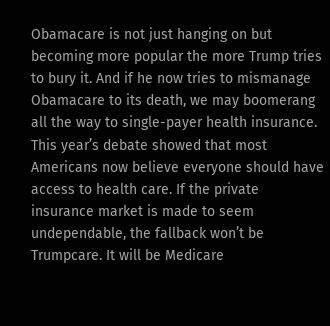Obamacare is not just hanging on but becoming more popular the more Trump tries to bury it. And if he now tries to mismanage Obamacare to its death, we may boomerang all the way to single-payer health insurance. This year’s debate showed that most Americans now believe everyone should have access to health care. If the private insurance market is made to seem undependable, the fallback won’t be Trumpcare. It will be Medicare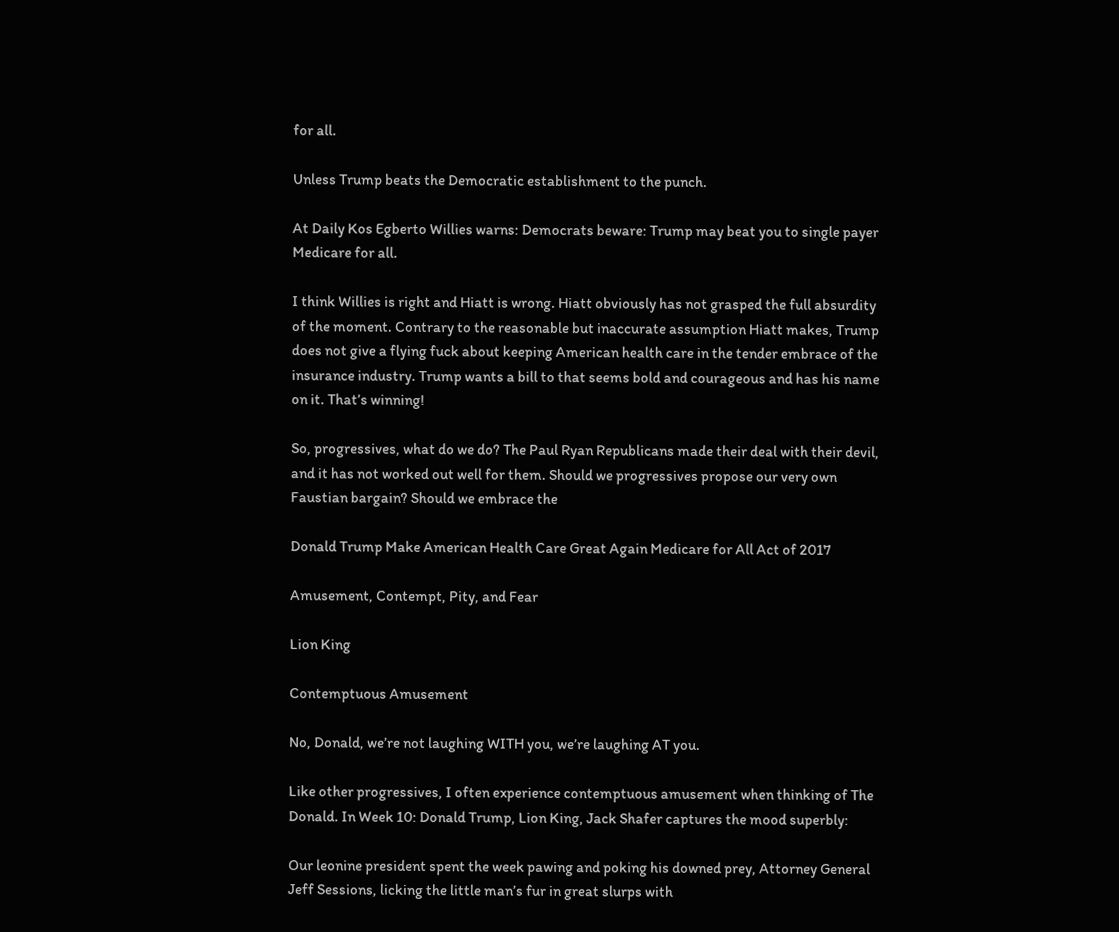for all.

Unless Trump beats the Democratic establishment to the punch.

At Daily Kos Egberto Willies warns: Democrats beware: Trump may beat you to single payer Medicare for all.

I think Willies is right and Hiatt is wrong. Hiatt obviously has not grasped the full absurdity of the moment. Contrary to the reasonable but inaccurate assumption Hiatt makes, Trump does not give a flying fuck about keeping American health care in the tender embrace of the insurance industry. Trump wants a bill to that seems bold and courageous and has his name on it. That’s winning!

So, progressives, what do we do? The Paul Ryan Republicans made their deal with their devil, and it has not worked out well for them. Should we progressives propose our very own Faustian bargain? Should we embrace the

Donald Trump Make American Health Care Great Again Medicare for All Act of 2017

Amusement, Contempt, Pity, and Fear

Lion King

Contemptuous Amusement

No, Donald, we’re not laughing WITH you, we’re laughing AT you.

Like other progressives, I often experience contemptuous amusement when thinking of The Donald. In Week 10: Donald Trump, Lion King, Jack Shafer captures the mood superbly:

Our leonine president spent the week pawing and poking his downed prey, Attorney General Jeff Sessions, licking the little man’s fur in great slurps with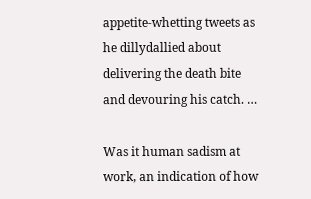appetite-whetting tweets as he dillydallied about delivering the death bite and devouring his catch. …

Was it human sadism at work, an indication of how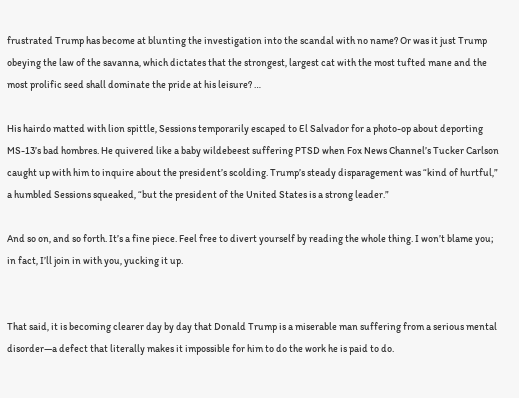frustrated Trump has become at blunting the investigation into the scandal with no name? Or was it just Trump obeying the law of the savanna, which dictates that the strongest, largest cat with the most tufted mane and the most prolific seed shall dominate the pride at his leisure? …

His hairdo matted with lion spittle, Sessions temporarily escaped to El Salvador for a photo-op about deporting MS-13’s bad hombres. He quivered like a baby wildebeest suffering PTSD when Fox News Channel’s Tucker Carlson caught up with him to inquire about the president’s scolding. Trump’s steady disparagement was “kind of hurtful,” a humbled Sessions squeaked, “but the president of the United States is a strong leader.”

And so on, and so forth. It’s a fine piece. Feel free to divert yourself by reading the whole thing. I won’t blame you; in fact, I’ll join in with you, yucking it up.


That said, it is becoming clearer day by day that Donald Trump is a miserable man suffering from a serious mental disorder—a defect that literally makes it impossible for him to do the work he is paid to do.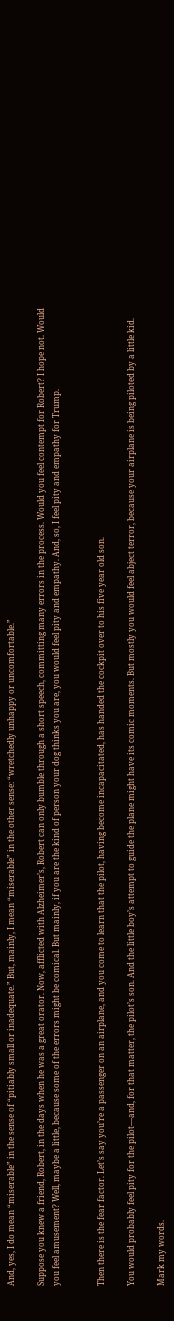And, yes, I do mean “miserable” in the sense of “pitiably small or inadequate.” But, mainly, I mean “miserable” in the other sense: “wretchedly unhappy or uncomfortable.”

Suppose you knew a friend, Robert, in the days when he was a great orator. Now, afflicted with Alzheimer’s, Robert can only bumble through a short speech, committing many errors in the process. Would you feel contempt for Robert? I hope not. Would you feel amusement? Well, maybe a little, because some of the errors might be comical. But mainly, if you are the kind of person your dog thinks you are, you would feel pity and empathy. And, so, I feel pity and empathy for Trump.


Then there is the fear factor. Let’s say you’re a passenger on an airplane, and you come to learn that the pilot, having become incapacitated, has handed the cockpit over to his five year old son.

You would probably feel pity for the pilot—and, for that matter, the pilot’s son. And the little boy’s attempt to guide the plane might have its comic moments. But mostly you would feel abject terror, because your airplane is being piloted by a little kid.

Mark my words.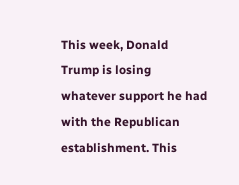This week, Donald Trump is losing whatever support he had with the Republican establishment. This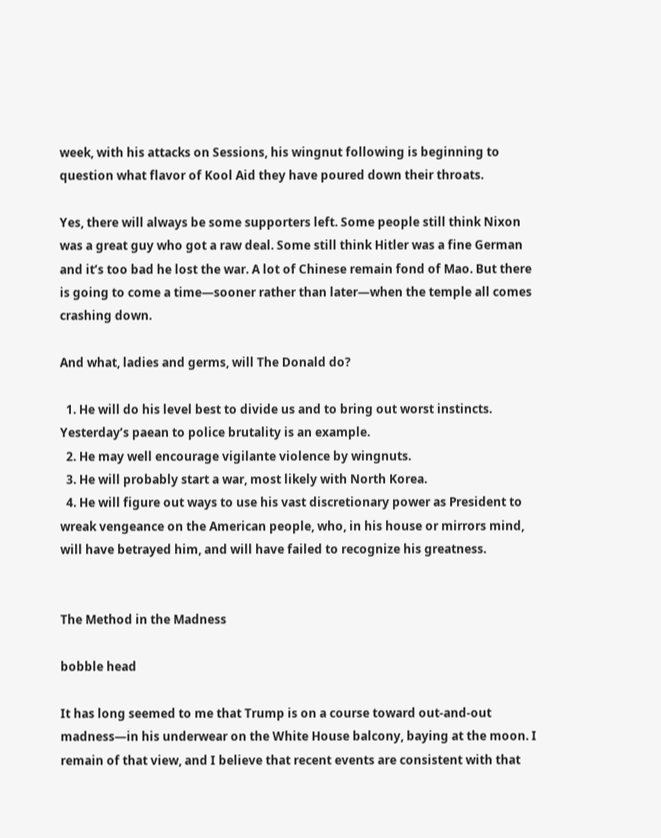week, with his attacks on Sessions, his wingnut following is beginning to question what flavor of Kool Aid they have poured down their throats.

Yes, there will always be some supporters left. Some people still think Nixon was a great guy who got a raw deal. Some still think Hitler was a fine German and it’s too bad he lost the war. A lot of Chinese remain fond of Mao. But there is going to come a time—sooner rather than later—when the temple all comes crashing down.

And what, ladies and germs, will The Donald do?

  1. He will do his level best to divide us and to bring out worst instincts. Yesterday’s paean to police brutality is an example.
  2. He may well encourage vigilante violence by wingnuts.
  3. He will probably start a war, most likely with North Korea.
  4. He will figure out ways to use his vast discretionary power as President to wreak vengeance on the American people, who, in his house or mirrors mind, will have betrayed him, and will have failed to recognize his greatness.


The Method in the Madness

bobble head

It has long seemed to me that Trump is on a course toward out-and-out madness—in his underwear on the White House balcony, baying at the moon. I remain of that view, and I believe that recent events are consistent with that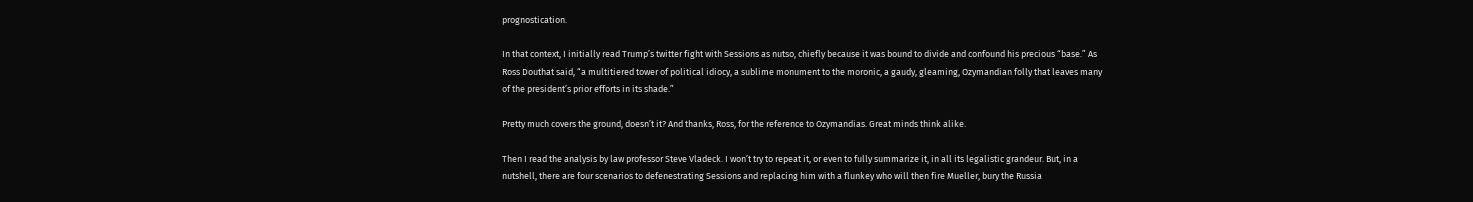prognostication.

In that context, I initially read Trump’s twitter fight with Sessions as nutso, chiefly because it was bound to divide and confound his precious “base.” As Ross Douthat said, “a multitiered tower of political idiocy, a sublime monument to the moronic, a gaudy, gleaming, Ozymandian folly that leaves many of the president’s prior efforts in its shade.”

Pretty much covers the ground, doesn’t it? And thanks, Ross, for the reference to Ozymandias. Great minds think alike.

Then I read the analysis by law professor Steve Vladeck. I won’t try to repeat it, or even to fully summarize it, in all its legalistic grandeur. But, in a nutshell, there are four scenarios to defenestrating Sessions and replacing him with a flunkey who will then fire Mueller, bury the Russia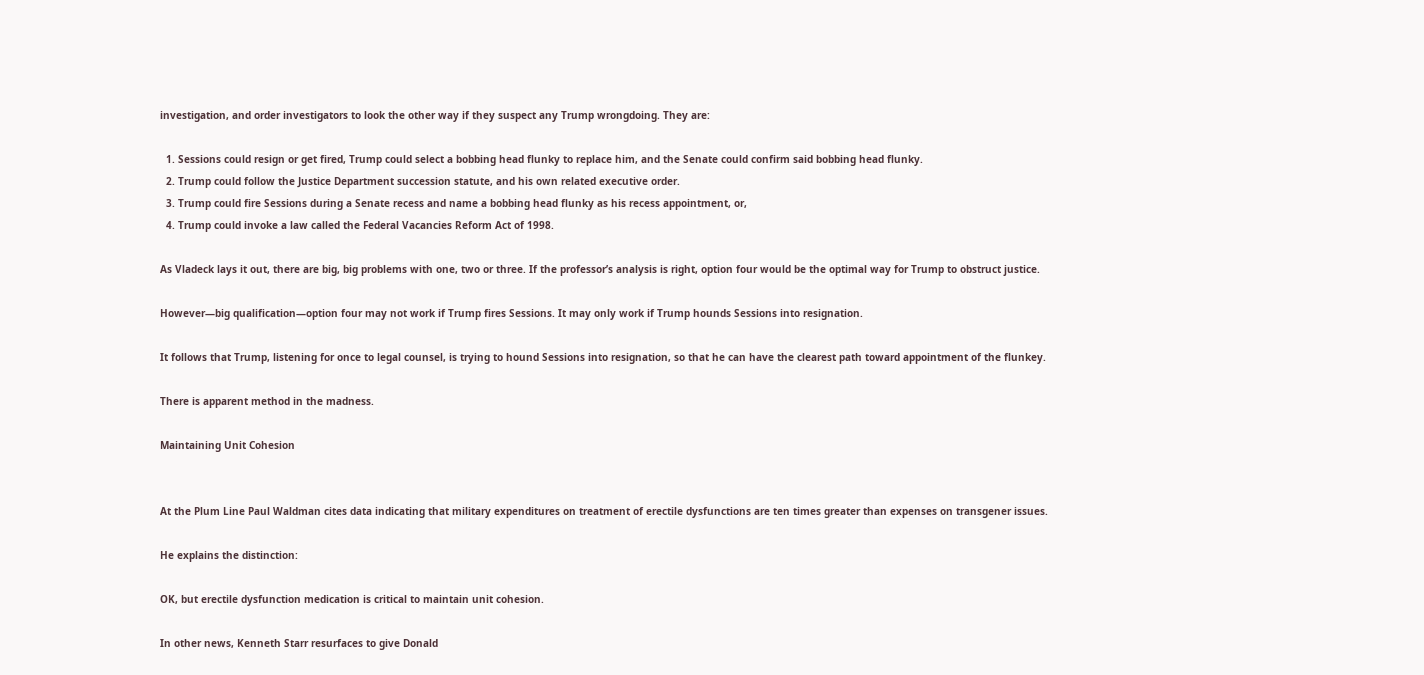investigation, and order investigators to look the other way if they suspect any Trump wrongdoing. They are:

  1. Sessions could resign or get fired, Trump could select a bobbing head flunky to replace him, and the Senate could confirm said bobbing head flunky.
  2. Trump could follow the Justice Department succession statute, and his own related executive order.
  3. Trump could fire Sessions during a Senate recess and name a bobbing head flunky as his recess appointment, or,
  4. Trump could invoke a law called the Federal Vacancies Reform Act of 1998.

As Vladeck lays it out, there are big, big problems with one, two or three. If the professor’s analysis is right, option four would be the optimal way for Trump to obstruct justice.

However—big qualification—option four may not work if Trump fires Sessions. It may only work if Trump hounds Sessions into resignation.

It follows that Trump, listening for once to legal counsel, is trying to hound Sessions into resignation, so that he can have the clearest path toward appointment of the flunkey.

There is apparent method in the madness.

Maintaining Unit Cohesion


At the Plum Line Paul Waldman cites data indicating that military expenditures on treatment of erectile dysfunctions are ten times greater than expenses on transgener issues.

He explains the distinction:

OK, but erectile dysfunction medication is critical to maintain unit cohesion.

In other news, Kenneth Starr resurfaces to give Donald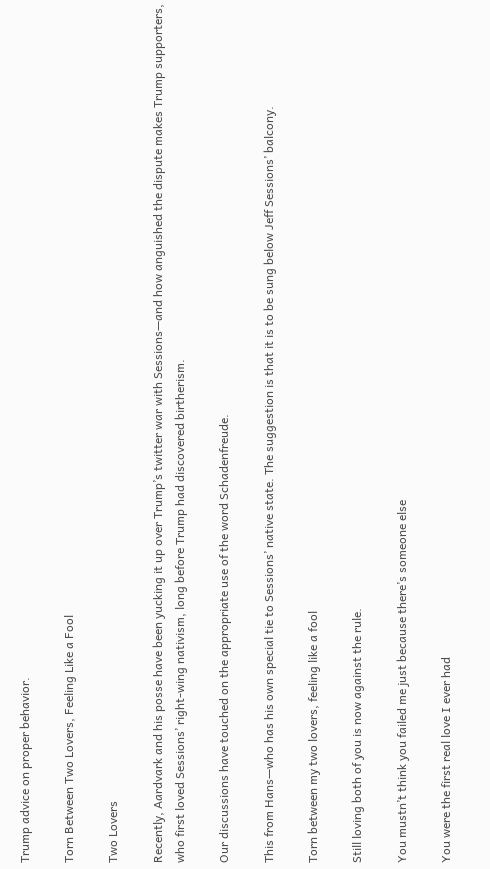Trump advice on proper behavior.

Torn Between Two Lovers, Feeling Like a Fool

Two Lovers

Recently, Aardvark and his posse have been yucking it up over Trump’s twitter war with Sessions—and how anguished the dispute makes Trump supporters, who first loved Sessions’ right-wing nativism, long before Trump had discovered birtherism.

Our discussions have touched on the appropriate use of the word Schadenfreude.

This from Hans—who has his own special tie to Sessions’ native state. The suggestion is that it is to be sung below Jeff Sessions’ balcony.

Torn between my two lovers, feeling like a fool

Still loving both of you is now against the rule.

You mustn’t think you failed me just because there’s someone else

You were the first real love I ever had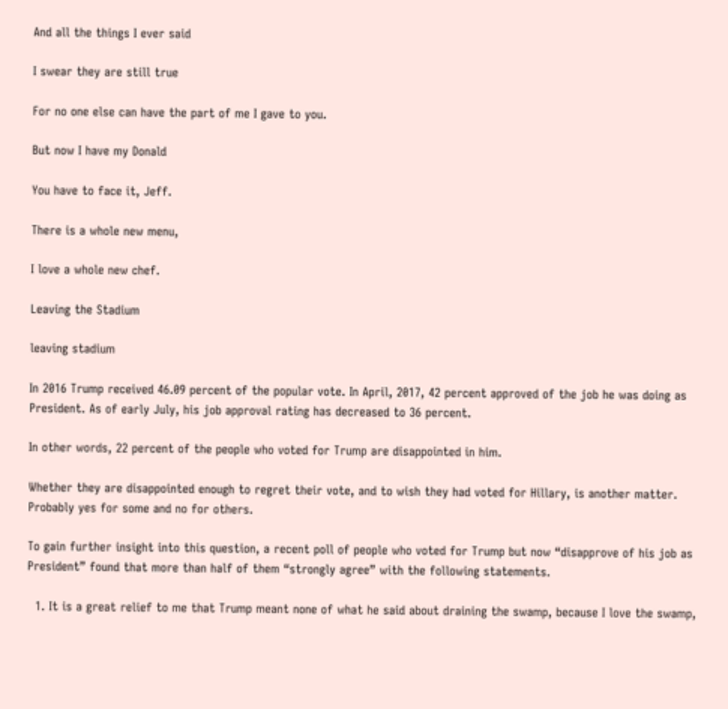And all the things I ever said

I swear they are still true

For no one else can have the part of me I gave to you.

But now I have my Donald

You have to face it, Jeff.

There is a whole new menu,

I love a whole new chef.

Leaving the Stadium

leaving stadium

In 2016 Trump received 46.09 percent of the popular vote. In April, 2017, 42 percent approved of the job he was doing as President. As of early July, his job approval rating has decreased to 36 percent.

In other words, 22 percent of the people who voted for Trump are disappointed in him.

Whether they are disappointed enough to regret their vote, and to wish they had voted for Hillary, is another matter. Probably yes for some and no for others.

To gain further insight into this question, a recent poll of people who voted for Trump but now “disapprove of his job as President” found that more than half of them “strongly agree” with the following statements.

  1. It is a great relief to me that Trump meant none of what he said about draining the swamp, because I love the swamp,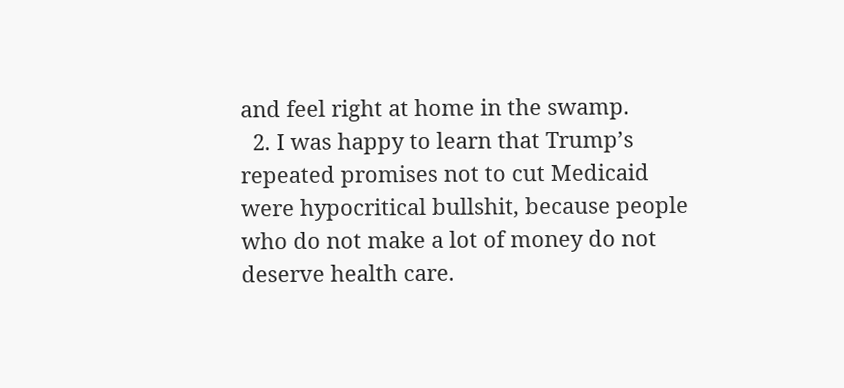and feel right at home in the swamp.
  2. I was happy to learn that Trump’s repeated promises not to cut Medicaid were hypocritical bullshit, because people who do not make a lot of money do not deserve health care.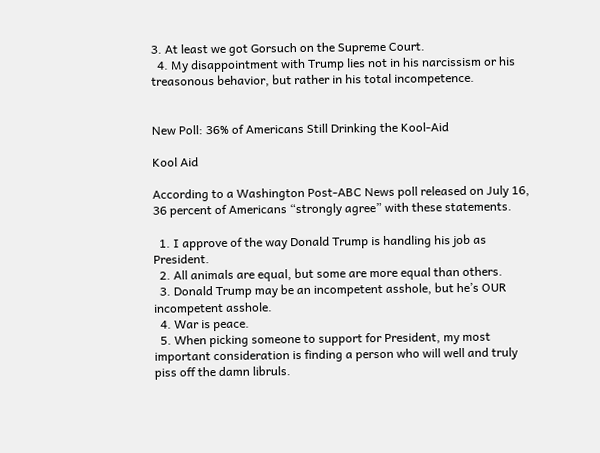3. At least we got Gorsuch on the Supreme Court.
  4. My disappointment with Trump lies not in his narcissism or his treasonous behavior, but rather in his total incompetence.


New Poll: 36% of Americans Still Drinking the Kool-Aid

Kool Aid

According to a Washington Post-ABC News poll released on July 16, 36 percent of Americans “strongly agree” with these statements.

  1. I approve of the way Donald Trump is handling his job as President.
  2. All animals are equal, but some are more equal than others.
  3. Donald Trump may be an incompetent asshole, but he’s OUR incompetent asshole.
  4. War is peace.
  5. When picking someone to support for President, my most important consideration is finding a person who will well and truly piss off the damn libruls.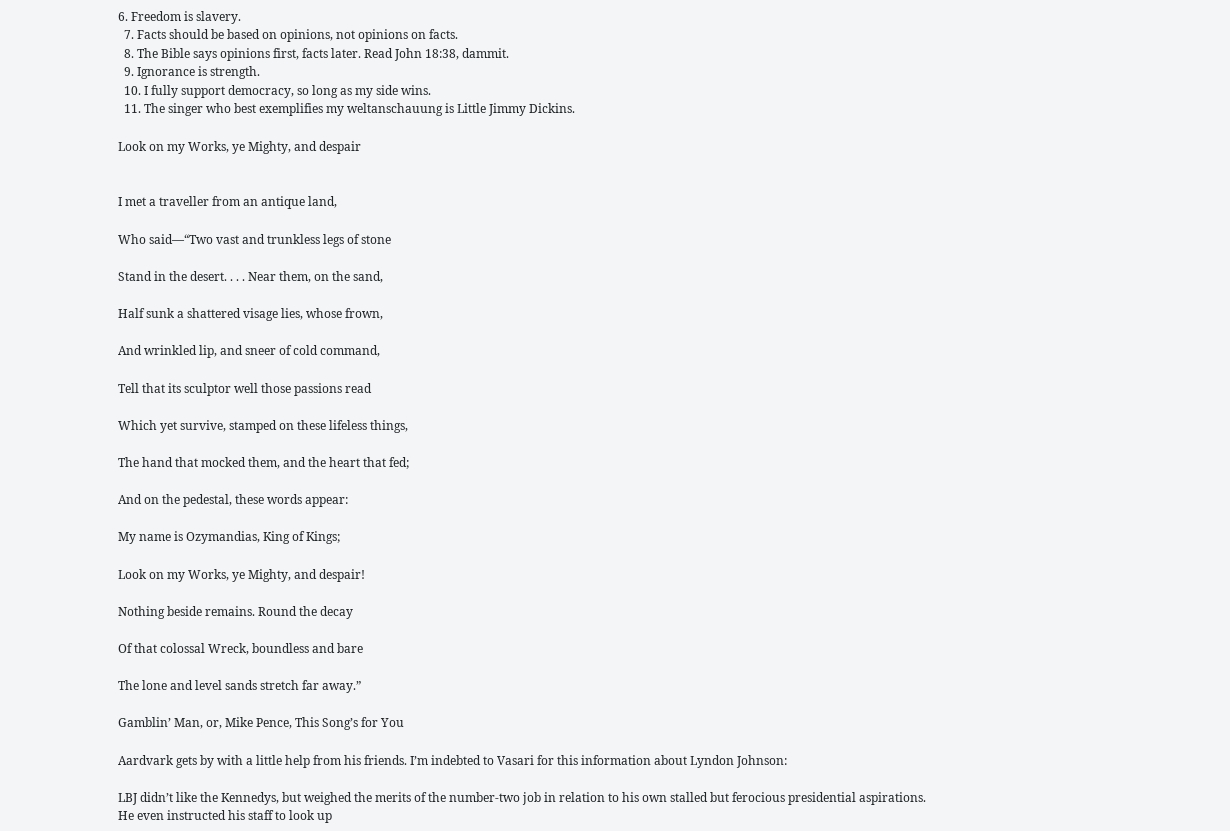6. Freedom is slavery.
  7. Facts should be based on opinions, not opinions on facts.
  8. The Bible says opinions first, facts later. Read John 18:38, dammit.
  9. Ignorance is strength.
  10. I fully support democracy, so long as my side wins.
  11. The singer who best exemplifies my weltanschauung is Little Jimmy Dickins.

Look on my Works, ye Mighty, and despair


I met a traveller from an antique land,

Who said—“Two vast and trunkless legs of stone

Stand in the desert. . . . Near them, on the sand,

Half sunk a shattered visage lies, whose frown,

And wrinkled lip, and sneer of cold command,

Tell that its sculptor well those passions read

Which yet survive, stamped on these lifeless things,

The hand that mocked them, and the heart that fed;

And on the pedestal, these words appear:

My name is Ozymandias, King of Kings;

Look on my Works, ye Mighty, and despair!

Nothing beside remains. Round the decay

Of that colossal Wreck, boundless and bare

The lone and level sands stretch far away.”

Gamblin’ Man, or, Mike Pence, This Song’s for You

Aardvark gets by with a little help from his friends. I’m indebted to Vasari for this information about Lyndon Johnson:

LBJ didn’t like the Kennedys, but weighed the merits of the number-two job in relation to his own stalled but ferocious presidential aspirations. He even instructed his staff to look up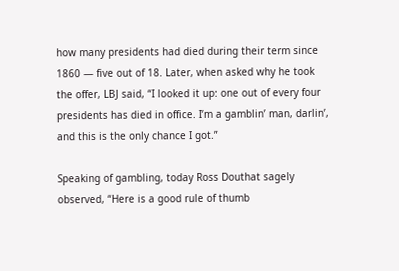how many presidents had died during their term since 1860 — five out of 18. Later, when asked why he took the offer, LBJ said, “I looked it up: one out of every four presidents has died in office. I’m a gamblin’ man, darlin’, and this is the only chance I got.”

Speaking of gambling, today Ross Douthat sagely observed, “Here is a good rule of thumb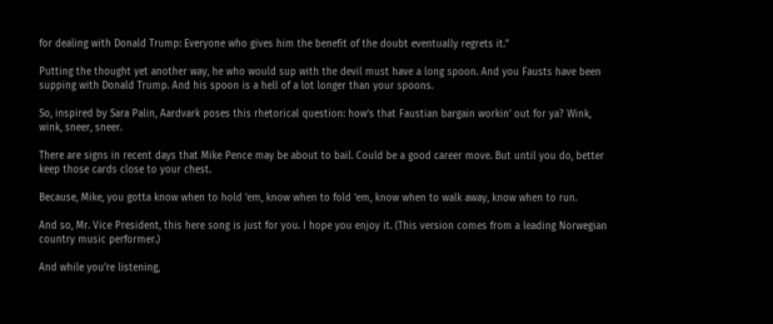for dealing with Donald Trump: Everyone who gives him the benefit of the doubt eventually regrets it.”

Putting the thought yet another way, he who would sup with the devil must have a long spoon. And you Fausts have been supping with Donald Trump. And his spoon is a hell of a lot longer than your spoons.

So, inspired by Sara Palin, Aardvark poses this rhetorical question: how’s that Faustian bargain workin’ out for ya? Wink, wink, sneer, sneer.

There are signs in recent days that Mike Pence may be about to bail. Could be a good career move. But until you do, better keep those cards close to your chest.

Because, Mike, you gotta know when to hold ‘em, know when to fold ‘em, know when to walk away, know when to run.

And so, Mr. Vice President, this here song is just for you. I hope you enjoy it. (This version comes from a leading Norwegian country music performer.)

And while you’re listening,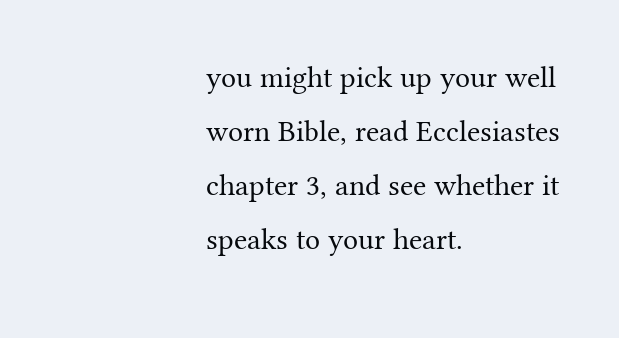you might pick up your well worn Bible, read Ecclesiastes chapter 3, and see whether it speaks to your heart.